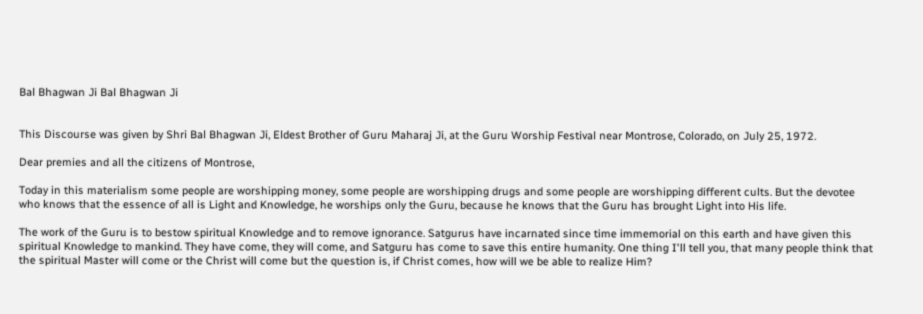Bal Bhagwan Ji Bal Bhagwan Ji


This Discourse was given by Shri Bal Bhagwan Ji, Eldest Brother of Guru Maharaj Ji, at the Guru Worship Festival near Montrose, Colorado, on July 25, 1972.

Dear premies and all the citizens of Montrose,

Today in this materialism some people are worshipping money, some people are worshipping drugs and some people are worshipping different cults. But the devotee who knows that the essence of all is Light and Knowledge, he worships only the Guru, because he knows that the Guru has brought Light into His life.

The work of the Guru is to bestow spiritual Knowledge and to remove ignorance. Satgurus have incarnated since time immemorial on this earth and have given this spiritual Knowledge to mankind. They have come, they will come, and Satguru has come to save this entire humanity. One thing I'll tell you, that many people think that the spiritual Master will come or the Christ will come but the question is, if Christ comes, how will we be able to realize Him?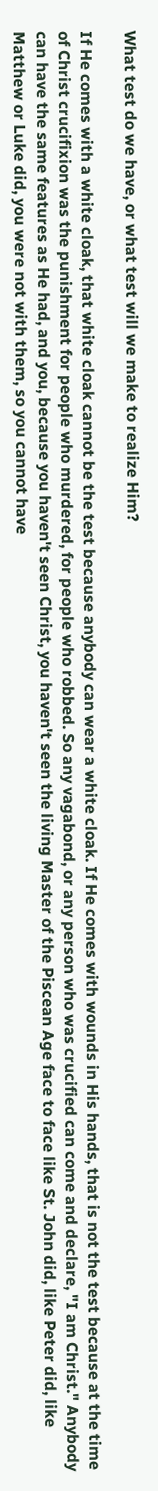What test do we have, or what test will we make to realize Him?

If He comes with a white cloak, that white cloak cannot be the test because anybody can wear a white cloak. If He comes with wounds in His hands, that is not the test because at the time of Christ crucifixion was the punishment for people who murdered, for people who robbed. So any vagabond, or any person who was crucified can come and declare, "I am Christ." Anybody can have the same features as He had, and you, because you haven't seen Christ, you haven't seen the living Master of the Piscean Age face to face like St. John did, like Peter did, like Matthew or Luke did, you were not with them, so you cannot have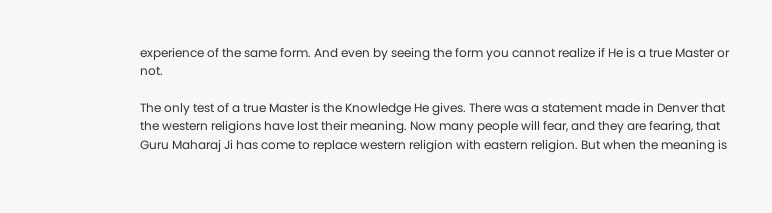experience of the same form. And even by seeing the form you cannot realize if He is a true Master or not.

The only test of a true Master is the Knowledge He gives. There was a statement made in Denver that the western religions have lost their meaning. Now many people will fear, and they are fearing, that Guru Maharaj Ji has come to replace western religion with eastern religion. But when the meaning is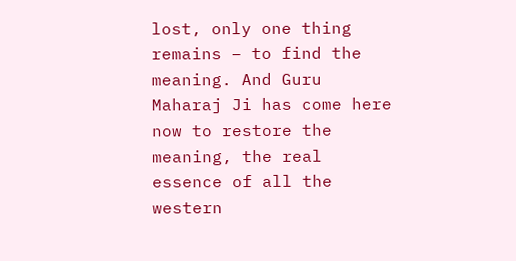lost, only one thing remains – to find the meaning. And Guru Maharaj Ji has come here now to restore the meaning, the real essence of all the western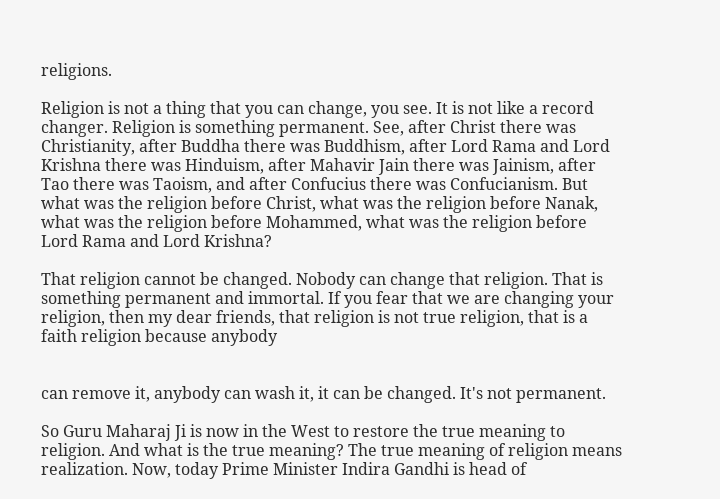religions.

Religion is not a thing that you can change, you see. It is not like a record changer. Religion is something permanent. See, after Christ there was Christianity, after Buddha there was Buddhism, after Lord Rama and Lord Krishna there was Hinduism, after Mahavir Jain there was Jainism, after Tao there was Taoism, and after Confucius there was Confucianism. But what was the religion before Christ, what was the religion before Nanak, what was the religion before Mohammed, what was the religion before Lord Rama and Lord Krishna?

That religion cannot be changed. Nobody can change that religion. That is something permanent and immortal. If you fear that we are changing your religion, then my dear friends, that religion is not true religion, that is a faith religion because anybody


can remove it, anybody can wash it, it can be changed. It's not permanent.

So Guru Maharaj Ji is now in the West to restore the true meaning to religion. And what is the true meaning? The true meaning of religion means realization. Now, today Prime Minister Indira Gandhi is head of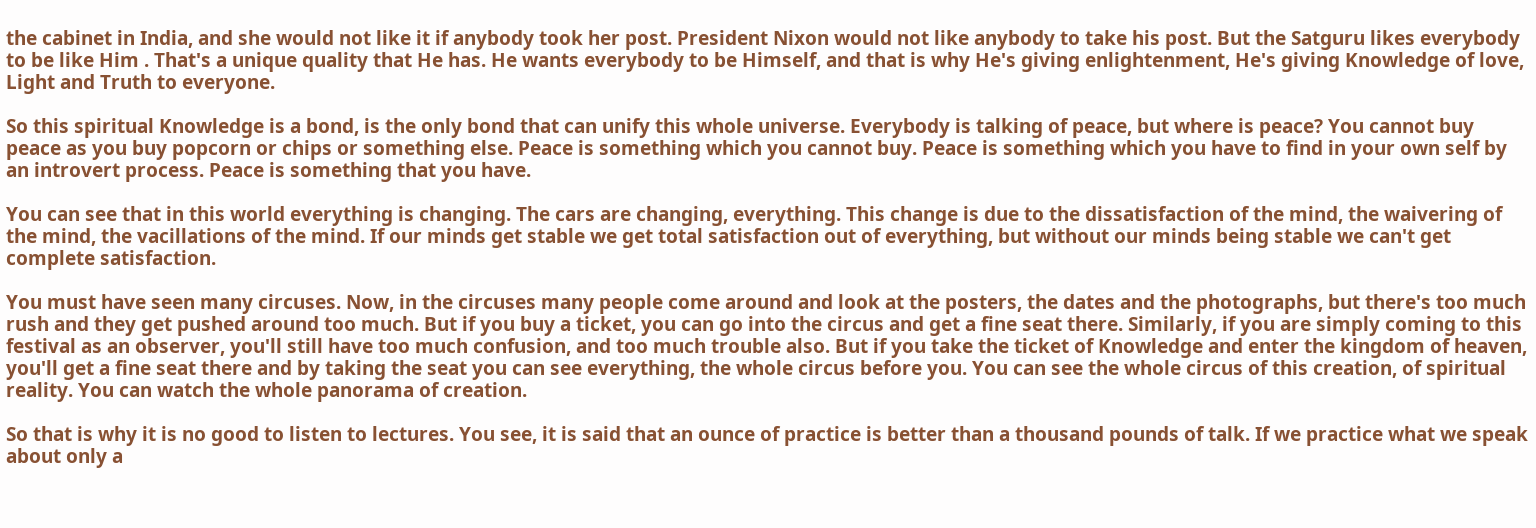the cabinet in India, and she would not like it if anybody took her post. President Nixon would not like anybody to take his post. But the Satguru likes everybody to be like Him . That's a unique quality that He has. He wants everybody to be Himself, and that is why He's giving enlightenment, He's giving Knowledge of love, Light and Truth to everyone.

So this spiritual Knowledge is a bond, is the only bond that can unify this whole universe. Everybody is talking of peace, but where is peace? You cannot buy peace as you buy popcorn or chips or something else. Peace is something which you cannot buy. Peace is something which you have to find in your own self by an introvert process. Peace is something that you have.

You can see that in this world everything is changing. The cars are changing, everything. This change is due to the dissatisfaction of the mind, the waivering of the mind, the vacillations of the mind. If our minds get stable we get total satisfaction out of everything, but without our minds being stable we can't get complete satisfaction.

You must have seen many circuses. Now, in the circuses many people come around and look at the posters, the dates and the photographs, but there's too much rush and they get pushed around too much. But if you buy a ticket, you can go into the circus and get a fine seat there. Similarly, if you are simply coming to this festival as an observer, you'll still have too much confusion, and too much trouble also. But if you take the ticket of Knowledge and enter the kingdom of heaven, you'll get a fine seat there and by taking the seat you can see everything, the whole circus before you. You can see the whole circus of this creation, of spiritual reality. You can watch the whole panorama of creation.

So that is why it is no good to listen to lectures. You see, it is said that an ounce of practice is better than a thousand pounds of talk. If we practice what we speak about only a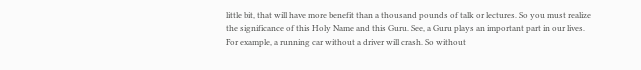little bit, that will have more benefit than a thousand pounds of talk or lectures. So you must realize the significance of this Holy Name and this Guru. See, a Guru plays an important part in our lives. For example, a running car without a driver will crash. So without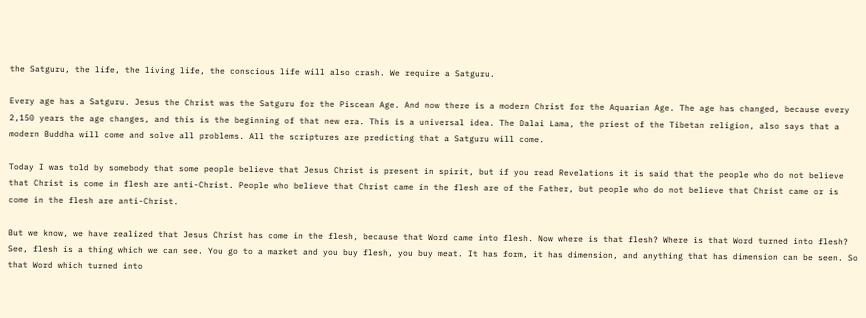the Satguru, the life, the living life, the conscious life will also crash. We require a Satguru.

Every age has a Satguru. Jesus the Christ was the Satguru for the Piscean Age. And now there is a modern Christ for the Aquarian Age. The age has changed, because every 2,150 years the age changes, and this is the beginning of that new era. This is a universal idea. The Dalai Lama, the priest of the Tibetan religion, also says that a modern Buddha will come and solve all problems. All the scriptures are predicting that a Satguru will come.

Today I was told by somebody that some people believe that Jesus Christ is present in spirit, but if you read Revelations it is said that the people who do not believe that Christ is come in flesh are anti-Christ. People who believe that Christ came in the flesh are of the Father, but people who do not believe that Christ came or is come in the flesh are anti-Christ.

But we know, we have realized that Jesus Christ has come in the flesh, because that Word came into flesh. Now where is that flesh? Where is that Word turned into flesh? See, flesh is a thing which we can see. You go to a market and you buy flesh, you buy meat. It has form, it has dimension, and anything that has dimension can be seen. So that Word which turned into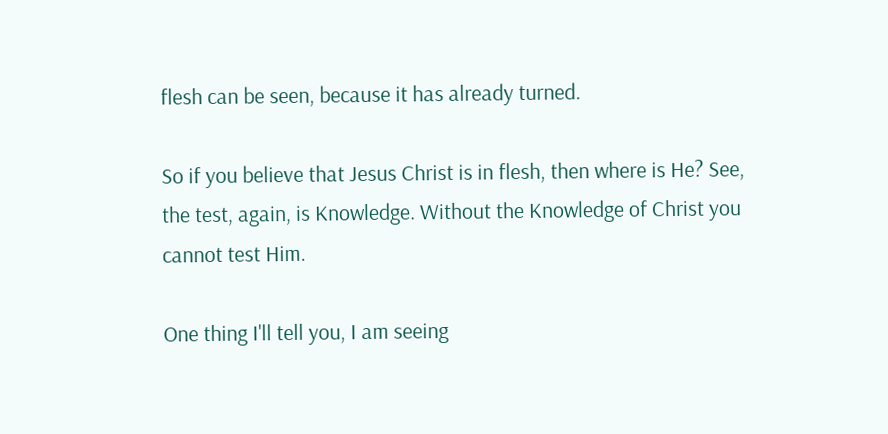flesh can be seen, because it has already turned.

So if you believe that Jesus Christ is in flesh, then where is He? See, the test, again, is Knowledge. Without the Knowledge of Christ you cannot test Him.

One thing I'll tell you, I am seeing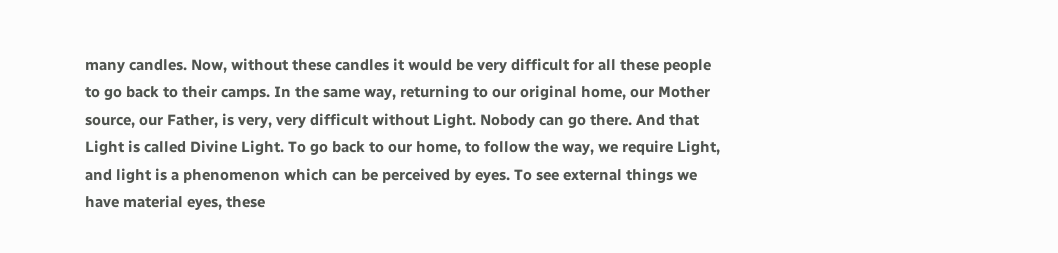many candles. Now, without these candles it would be very difficult for all these people to go back to their camps. In the same way, returning to our original home, our Mother source, our Father, is very, very difficult without Light. Nobody can go there. And that Light is called Divine Light. To go back to our home, to follow the way, we require Light, and light is a phenomenon which can be perceived by eyes. To see external things we have material eyes, these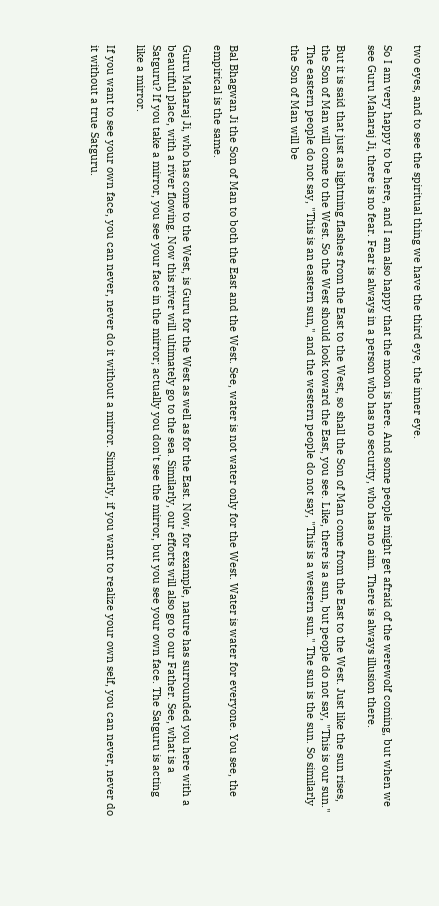two eyes, and to see the spiritual thing we have the third eye, the inner eye.

So I am very happy to be here, and I am also happy that the moon is here. And some people might get afraid of the werewolf coming, but when we see Guru Maharaj Ji, there is no fear. Fear is always in a person who has no security, who has no aim. There is always illusion there.

But it is said that just as lightning flashes from the East to the West, so shall the Son of Man come from the East to the West. Just like the sun rises, the Son of Man will come to the West. So the West should look toward the East, you see. Like, there is a sun, but people do not say, "This is our sun." The eastern people do not say, "This is an eastern sun," and the western people do not say, "This is a western sun." The sun is the sun. So similarly the Son of Man will be



Bal Bhagwan Ji the Son of Man to both the East and the West. See, water is not water only for the West. Water is water for everyone. You see, the empirical is the same.

Guru Maharaj Ji, who has come to the West, is Guru for the West as well as for the East. Now, for example, nature has surrounded you here with a beautiful place, with a river flowing. Now this river will ultimately go to the sea. Similarly, our efforts will also go to our Father. See, what is a Satguru? If you take a mirror, you see your face in the mirror; actually you don't see the mirror, but you see your own face. The Satguru is acting like a mirror.

If you want to see your own face, you can never, never do it without a mirror. Similarly, if you want to realize your own self, you can never, never do it without a true Satguru.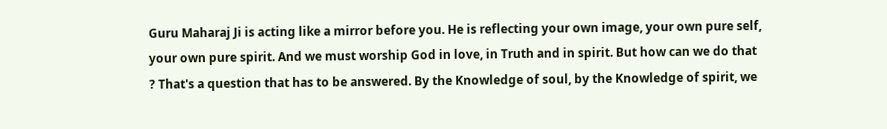Guru Maharaj Ji is acting like a mirror before you. He is reflecting your own image, your own pure self, your own pure spirit. And we must worship God in love, in Truth and in spirit. But how can we do that ? That's a question that has to be answered. By the Knowledge of soul, by the Knowledge of spirit, we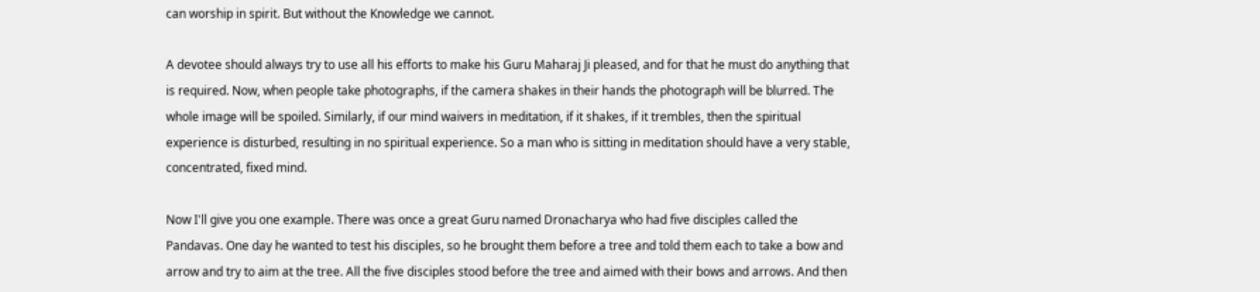can worship in spirit. But without the Knowledge we cannot.

A devotee should always try to use all his efforts to make his Guru Maharaj Ji pleased, and for that he must do anything that is required. Now, when people take photographs, if the camera shakes in their hands the photograph will be blurred. The whole image will be spoiled. Similarly, if our mind waivers in meditation, if it shakes, if it trembles, then the spiritual experience is disturbed, resulting in no spiritual experience. So a man who is sitting in meditation should have a very stable, concentrated, fixed mind.

Now I'll give you one example. There was once a great Guru named Dronacharya who had five disciples called the Pandavas. One day he wanted to test his disciples, so he brought them before a tree and told them each to take a bow and arrow and try to aim at the tree. All the five disciples stood before the tree and aimed with their bows and arrows. And then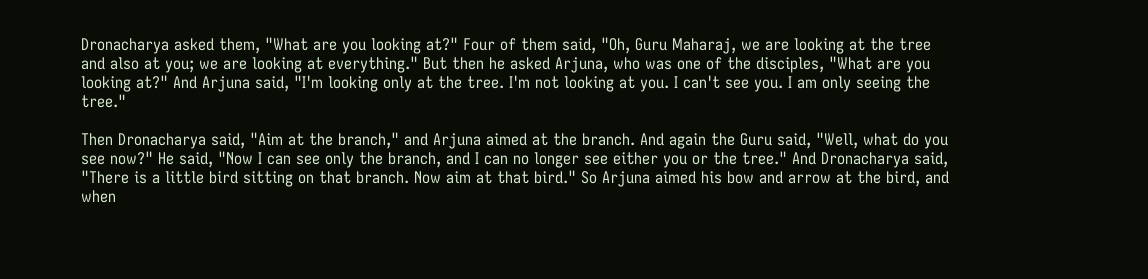Dronacharya asked them, "What are you looking at?" Four of them said, "Oh, Guru Maharaj, we are looking at the tree and also at you; we are looking at everything." But then he asked Arjuna, who was one of the disciples, "What are you looking at?" And Arjuna said, "I'm looking only at the tree. I'm not looking at you. I can't see you. I am only seeing the tree."

Then Dronacharya said, "Aim at the branch," and Arjuna aimed at the branch. And again the Guru said, "Well, what do you see now?" He said, "Now I can see only the branch, and I can no longer see either you or the tree." And Dronacharya said, "There is a little bird sitting on that branch. Now aim at that bird." So Arjuna aimed his bow and arrow at the bird, and when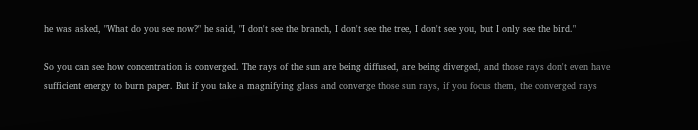he was asked, "What do you see now?" he said, "I don't see the branch, I don't see the tree, I don't see you, but I only see the bird."

So you can see how concentration is converged. The rays of the sun are being diffused, are being diverged, and those rays don't even have sufficient energy to burn paper. But if you take a magnifying glass and converge those sun rays, if you focus them, the converged rays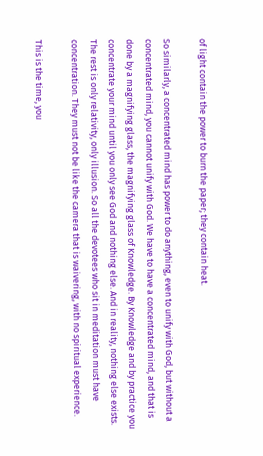of light contain the power to burn the paper; they contain heat.

So similarly, a concentrated mind has power to do anything, even to unify with God, but without a concentrated mind, you cannot unify with God. We have to have a concentrated mind, and that is done by a magnifying glass, the magnifying glass of Knowledge. By Knowledge and by practice you concentrate your mind until you only see God and nothing else. And in reality, nothing else exists. The rest is only relativity, only illusion. So all the devotees who sit in meditation must have concentration. They must not be like the camera that is waivering, with no spiritual experience.

This is the time, you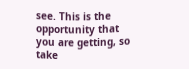see. This is the opportunity that you are getting, so take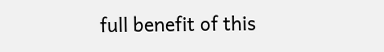full benefit of this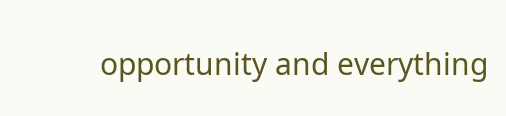opportunity and everything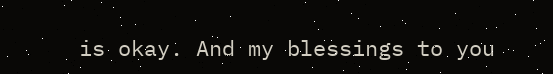is okay. And my blessings to you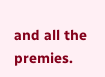and all the premies.